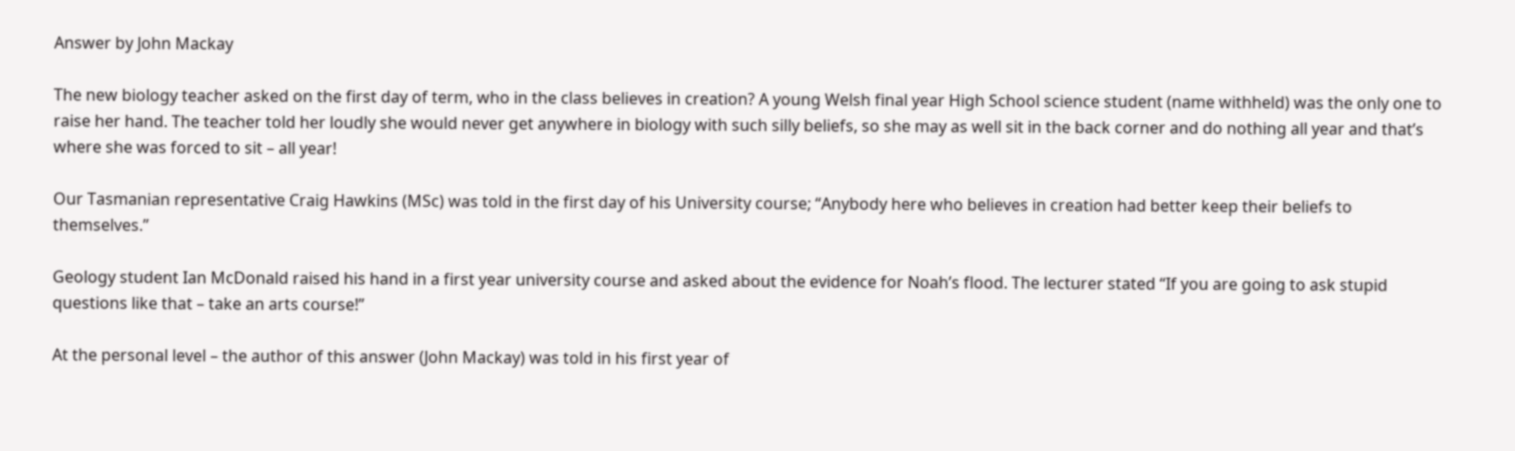Answer by John Mackay

The new biology teacher asked on the first day of term, who in the class believes in creation? A young Welsh final year High School science student (name withheld) was the only one to raise her hand. The teacher told her loudly she would never get anywhere in biology with such silly beliefs, so she may as well sit in the back corner and do nothing all year and that’s where she was forced to sit – all year!

Our Tasmanian representative Craig Hawkins (MSc) was told in the first day of his University course; “Anybody here who believes in creation had better keep their beliefs to themselves.”

Geology student Ian McDonald raised his hand in a first year university course and asked about the evidence for Noah’s flood. The lecturer stated “If you are going to ask stupid questions like that – take an arts course!”

At the personal level – the author of this answer (John Mackay) was told in his first year of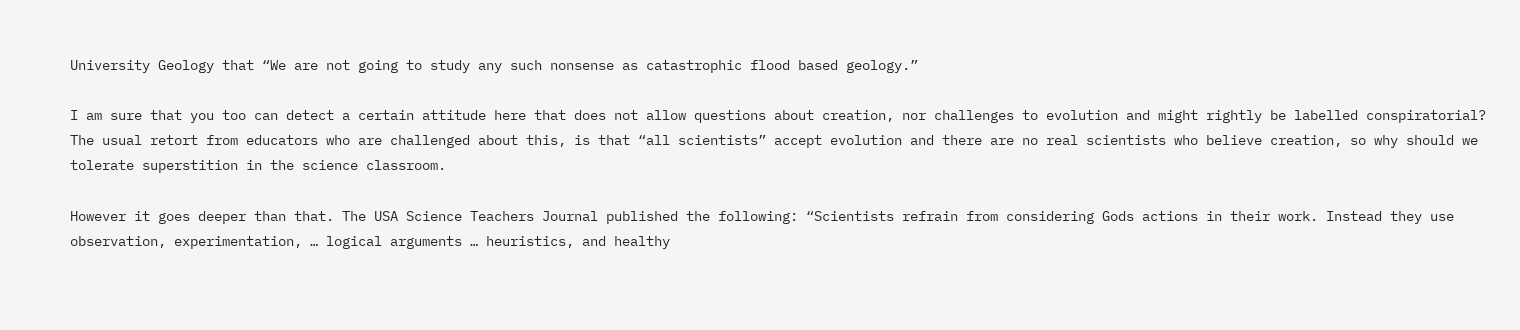University Geology that “We are not going to study any such nonsense as catastrophic flood based geology.”

I am sure that you too can detect a certain attitude here that does not allow questions about creation, nor challenges to evolution and might rightly be labelled conspiratorial? The usual retort from educators who are challenged about this, is that “all scientists” accept evolution and there are no real scientists who believe creation, so why should we tolerate superstition in the science classroom.

However it goes deeper than that. The USA Science Teachers Journal published the following: “Scientists refrain from considering Gods actions in their work. Instead they use observation, experimentation, … logical arguments … heuristics, and healthy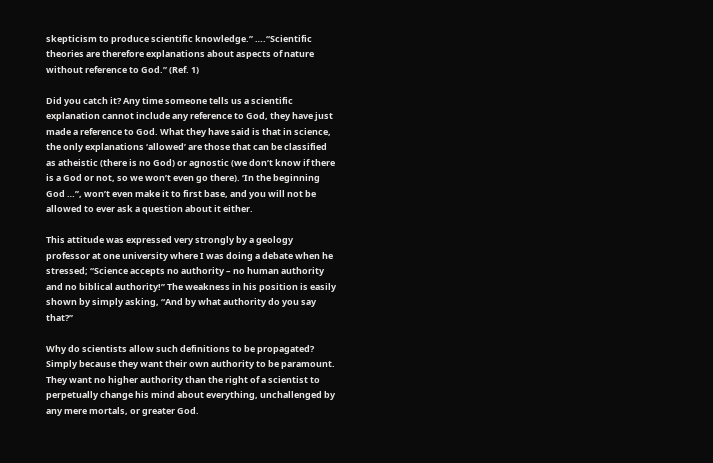skepticism to produce scientific knowledge.” ….“Scientific theories are therefore explanations about aspects of nature without reference to God.” (Ref. 1)

Did you catch it? Any time someone tells us a scientific explanation cannot include any reference to God, they have just made a reference to God. What they have said is that in science, the only explanations ‘allowed’ are those that can be classified as atheistic (there is no God) or agnostic (we don’t know if there is a God or not, so we won’t even go there). ‘In the beginning God …”, won’t even make it to first base, and you will not be allowed to ever ask a question about it either.

This attitude was expressed very strongly by a geology professor at one university where I was doing a debate when he stressed; “Science accepts no authority – no human authority and no biblical authority!” The weakness in his position is easily shown by simply asking, “And by what authority do you say that?”

Why do scientists allow such definitions to be propagated? Simply because they want their own authority to be paramount. They want no higher authority than the right of a scientist to perpetually change his mind about everything, unchallenged by any mere mortals, or greater God.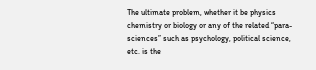The ultimate problem, whether it be physics chemistry or biology or any of the related “para- sciences” such as psychology, political science, etc. is the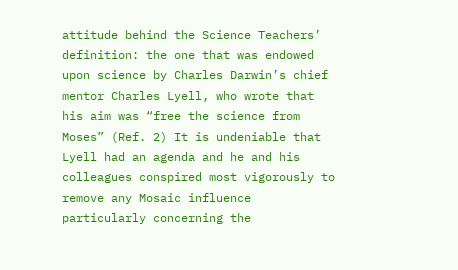attitude behind the Science Teachers’ definition: the one that was endowed upon science by Charles Darwin’s chief mentor Charles Lyell, who wrote that his aim was “free the science from Moses” (Ref. 2) It is undeniable that Lyell had an agenda and he and his colleagues conspired most vigorously to remove any Mosaic influence particularly concerning the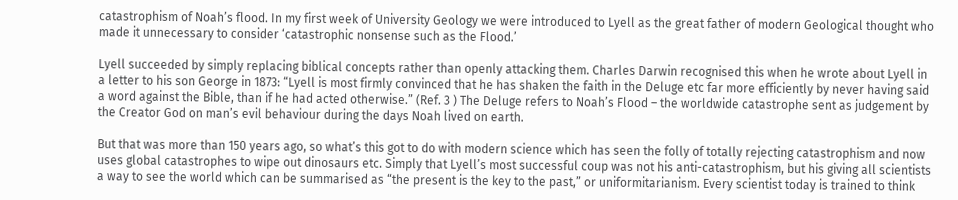catastrophism of Noah’s flood. In my first week of University Geology we were introduced to Lyell as the great father of modern Geological thought who made it unnecessary to consider ‘catastrophic nonsense such as the Flood.’

Lyell succeeded by simply replacing biblical concepts rather than openly attacking them. Charles Darwin recognised this when he wrote about Lyell in a letter to his son George in 1873: “Lyell is most firmly convinced that he has shaken the faith in the Deluge etc far more efficiently by never having said a word against the Bible, than if he had acted otherwise.” (Ref. 3 ) The Deluge refers to Noah’s Flood – the worldwide catastrophe sent as judgement by the Creator God on man’s evil behaviour during the days Noah lived on earth.

But that was more than 150 years ago, so what’s this got to do with modern science which has seen the folly of totally rejecting catastrophism and now uses global catastrophes to wipe out dinosaurs etc. Simply that Lyell’s most successful coup was not his anti-catastrophism, but his giving all scientists a way to see the world which can be summarised as “the present is the key to the past,” or uniformitarianism. Every scientist today is trained to think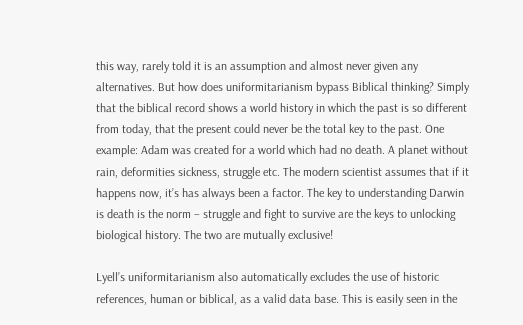this way, rarely told it is an assumption and almost never given any alternatives. But how does uniformitarianism bypass Biblical thinking? Simply that the biblical record shows a world history in which the past is so different from today, that the present could never be the total key to the past. One example: Adam was created for a world which had no death. A planet without rain, deformities sickness, struggle etc. The modern scientist assumes that if it happens now, it’s has always been a factor. The key to understanding Darwin is death is the norm – struggle and fight to survive are the keys to unlocking biological history. The two are mutually exclusive!

Lyell’s uniformitarianism also automatically excludes the use of historic references, human or biblical, as a valid data base. This is easily seen in the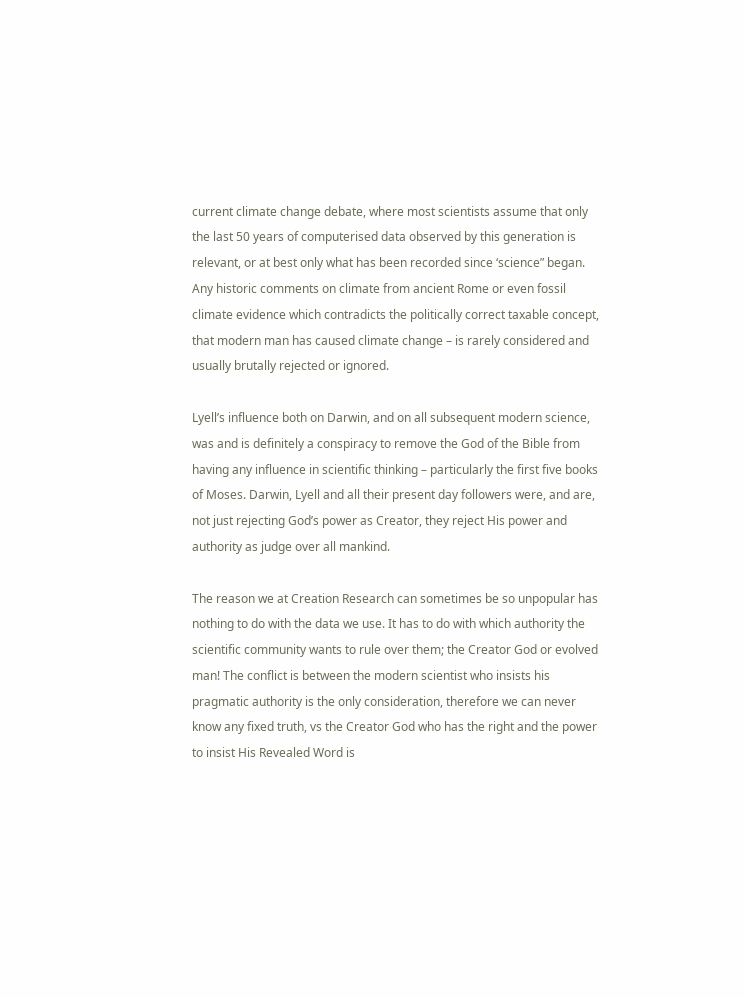current climate change debate, where most scientists assume that only the last 50 years of computerised data observed by this generation is relevant, or at best only what has been recorded since ‘science” began. Any historic comments on climate from ancient Rome or even fossil climate evidence which contradicts the politically correct taxable concept, that modern man has caused climate change – is rarely considered and usually brutally rejected or ignored.

Lyell’s influence both on Darwin, and on all subsequent modern science, was and is definitely a conspiracy to remove the God of the Bible from having any influence in scientific thinking – particularly the first five books of Moses. Darwin, Lyell and all their present day followers were, and are, not just rejecting God’s power as Creator, they reject His power and authority as judge over all mankind.

The reason we at Creation Research can sometimes be so unpopular has nothing to do with the data we use. It has to do with which authority the scientific community wants to rule over them; the Creator God or evolved man! The conflict is between the modern scientist who insists his pragmatic authority is the only consideration, therefore we can never know any fixed truth, vs the Creator God who has the right and the power to insist His Revealed Word is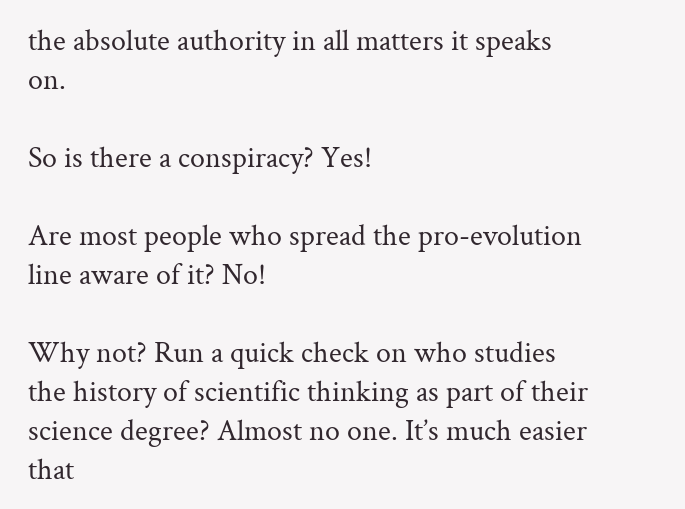the absolute authority in all matters it speaks on.

So is there a conspiracy? Yes!

Are most people who spread the pro-evolution line aware of it? No!

Why not? Run a quick check on who studies the history of scientific thinking as part of their science degree? Almost no one. It’s much easier that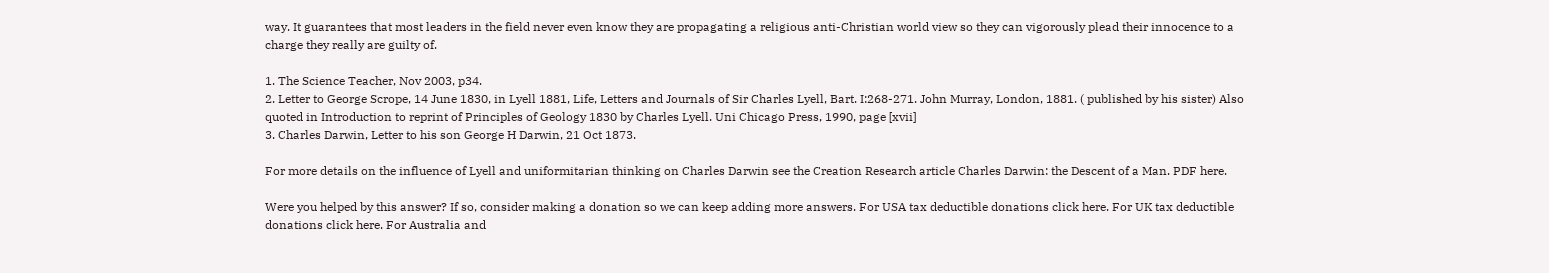way. It guarantees that most leaders in the field never even know they are propagating a religious anti-Christian world view so they can vigorously plead their innocence to a charge they really are guilty of.

1. The Science Teacher, Nov 2003, p34.
2. Letter to George Scrope, 14 June 1830, in Lyell 1881, Life, Letters and Journals of Sir Charles Lyell, Bart. I:268-271. John Murray, London, 1881. ( published by his sister) Also quoted in Introduction to reprint of Principles of Geology 1830 by Charles Lyell. Uni Chicago Press, 1990, page [xvii]
3. Charles Darwin, Letter to his son George H Darwin, 21 Oct 1873.

For more details on the influence of Lyell and uniformitarian thinking on Charles Darwin see the Creation Research article Charles Darwin: the Descent of a Man. PDF here.

Were you helped by this answer? If so, consider making a donation so we can keep adding more answers. For USA tax deductible donations click here. For UK tax deductible donations click here. For Australia and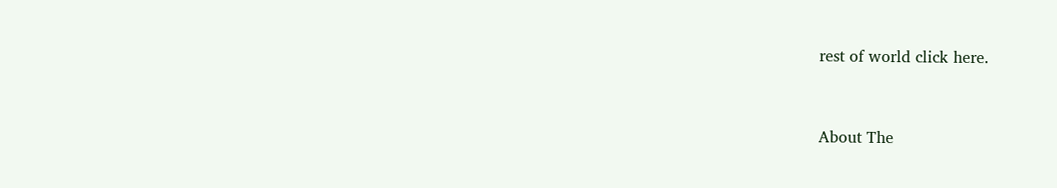rest of world click here.


About The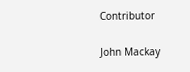Contributor

John Mackay